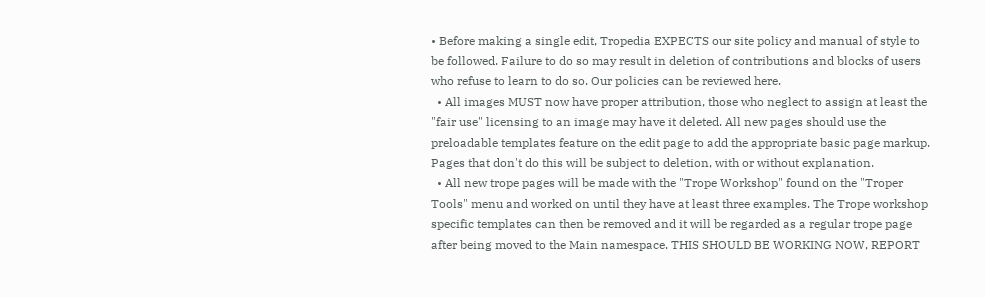• Before making a single edit, Tropedia EXPECTS our site policy and manual of style to be followed. Failure to do so may result in deletion of contributions and blocks of users who refuse to learn to do so. Our policies can be reviewed here.
  • All images MUST now have proper attribution, those who neglect to assign at least the "fair use" licensing to an image may have it deleted. All new pages should use the preloadable templates feature on the edit page to add the appropriate basic page markup. Pages that don't do this will be subject to deletion, with or without explanation.
  • All new trope pages will be made with the "Trope Workshop" found on the "Troper Tools" menu and worked on until they have at least three examples. The Trope workshop specific templates can then be removed and it will be regarded as a regular trope page after being moved to the Main namespace. THIS SHOULD BE WORKING NOW, REPORT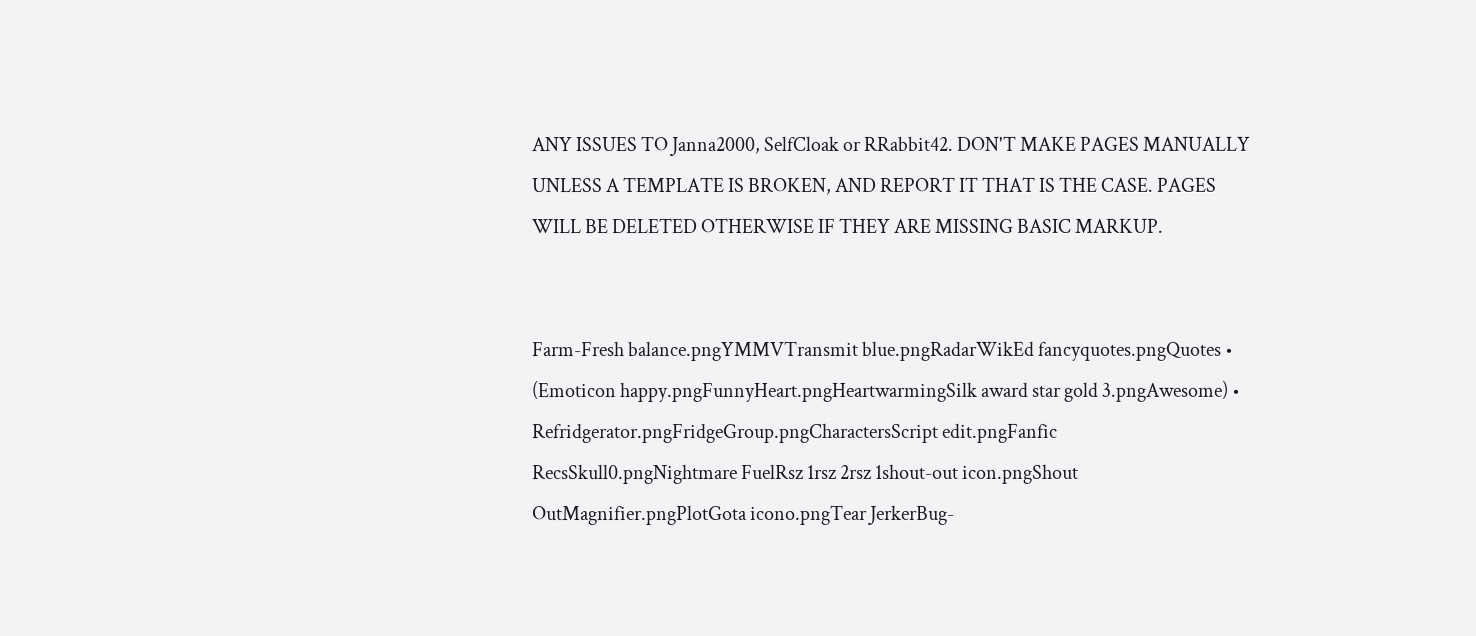ANY ISSUES TO Janna2000, SelfCloak or RRabbit42. DON'T MAKE PAGES MANUALLY UNLESS A TEMPLATE IS BROKEN, AND REPORT IT THAT IS THE CASE. PAGES WILL BE DELETED OTHERWISE IF THEY ARE MISSING BASIC MARKUP.


Farm-Fresh balance.pngYMMVTransmit blue.pngRadarWikEd fancyquotes.pngQuotes • (Emoticon happy.pngFunnyHeart.pngHeartwarmingSilk award star gold 3.pngAwesome) • Refridgerator.pngFridgeGroup.pngCharactersScript edit.pngFanfic RecsSkull0.pngNightmare FuelRsz 1rsz 2rsz 1shout-out icon.pngShout OutMagnifier.pngPlotGota icono.pngTear JerkerBug-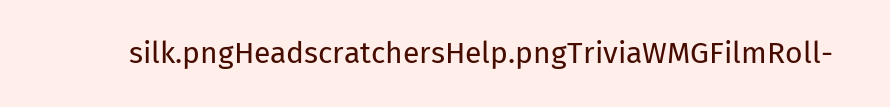silk.pngHeadscratchersHelp.pngTriviaWMGFilmRoll-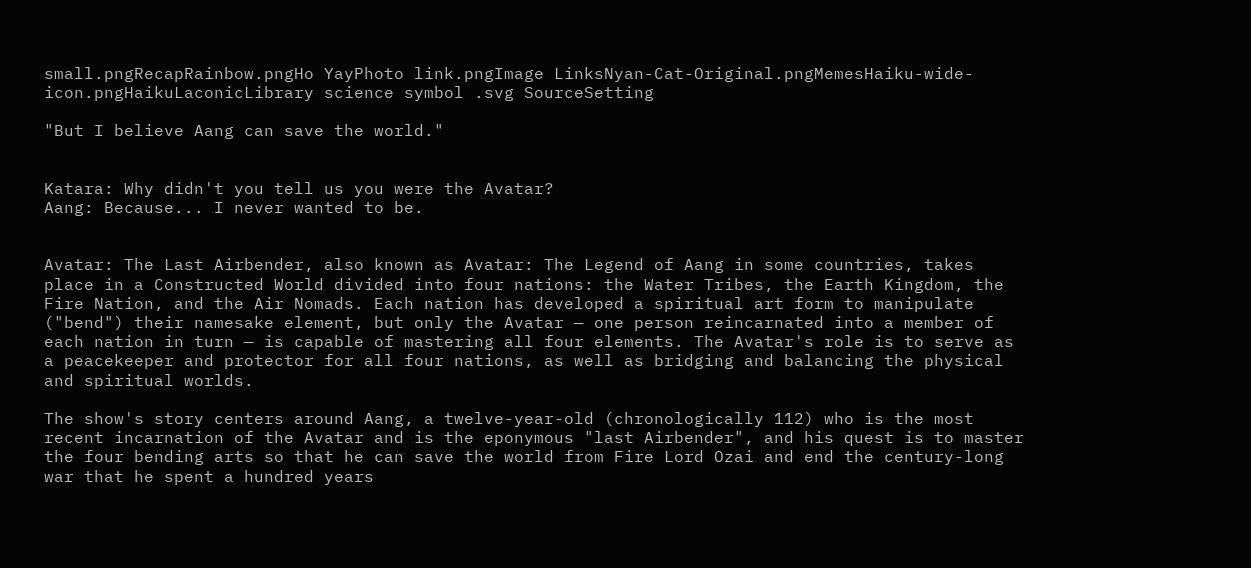small.pngRecapRainbow.pngHo YayPhoto link.pngImage LinksNyan-Cat-Original.pngMemesHaiku-wide-icon.pngHaikuLaconicLibrary science symbol .svg SourceSetting

"But I believe Aang can save the world."


Katara: Why didn't you tell us you were the Avatar?
Aang: Because... I never wanted to be.


Avatar: The Last Airbender, also known as Avatar: The Legend of Aang in some countries, takes place in a Constructed World divided into four nations: the Water Tribes, the Earth Kingdom, the Fire Nation, and the Air Nomads. Each nation has developed a spiritual art form to manipulate ("bend") their namesake element, but only the Avatar — one person reincarnated into a member of each nation in turn — is capable of mastering all four elements. The Avatar's role is to serve as a peacekeeper and protector for all four nations, as well as bridging and balancing the physical and spiritual worlds.

The show's story centers around Aang, a twelve-year-old (chronologically 112) who is the most recent incarnation of the Avatar and is the eponymous "last Airbender", and his quest is to master the four bending arts so that he can save the world from Fire Lord Ozai and end the century-long war that he spent a hundred years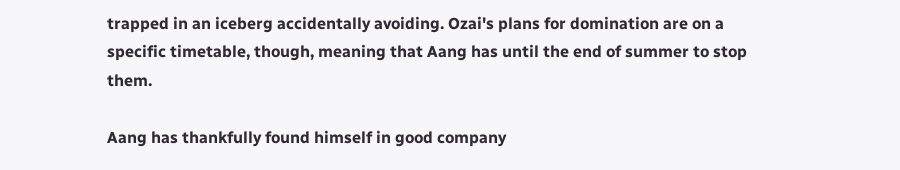trapped in an iceberg accidentally avoiding. Ozai's plans for domination are on a specific timetable, though, meaning that Aang has until the end of summer to stop them.

Aang has thankfully found himself in good company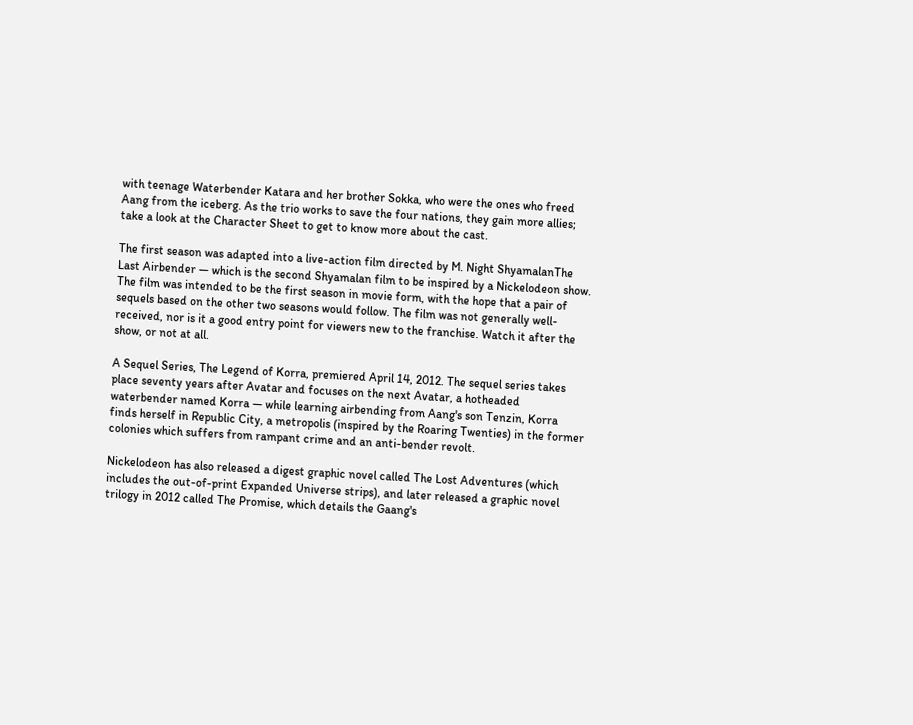with teenage Waterbender Katara and her brother Sokka, who were the ones who freed Aang from the iceberg. As the trio works to save the four nations, they gain more allies; take a look at the Character Sheet to get to know more about the cast.

The first season was adapted into a live-action film directed by M. Night ShyamalanThe Last Airbender — which is the second Shyamalan film to be inspired by a Nickelodeon show. The film was intended to be the first season in movie form, with the hope that a pair of sequels based on the other two seasons would follow. The film was not generally well-received, nor is it a good entry point for viewers new to the franchise. Watch it after the show, or not at all.

A Sequel Series, The Legend of Korra, premiered April 14, 2012. The sequel series takes place seventy years after Avatar and focuses on the next Avatar, a hotheaded waterbender named Korra — while learning airbending from Aang's son Tenzin, Korra finds herself in Republic City, a metropolis (inspired by the Roaring Twenties) in the former colonies which suffers from rampant crime and an anti-bender revolt.

Nickelodeon has also released a digest graphic novel called The Lost Adventures (which includes the out-of-print Expanded Universe strips), and later released a graphic novel trilogy in 2012 called The Promise, which details the Gaang's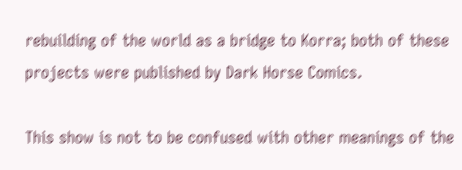rebuilding of the world as a bridge to Korra; both of these projects were published by Dark Horse Comics.

This show is not to be confused with other meanings of the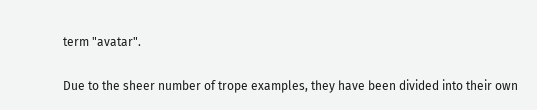term "avatar".

Due to the sheer number of trope examples, they have been divided into their own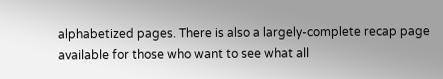alphabetized pages. There is also a largely-complete recap page available for those who want to see what all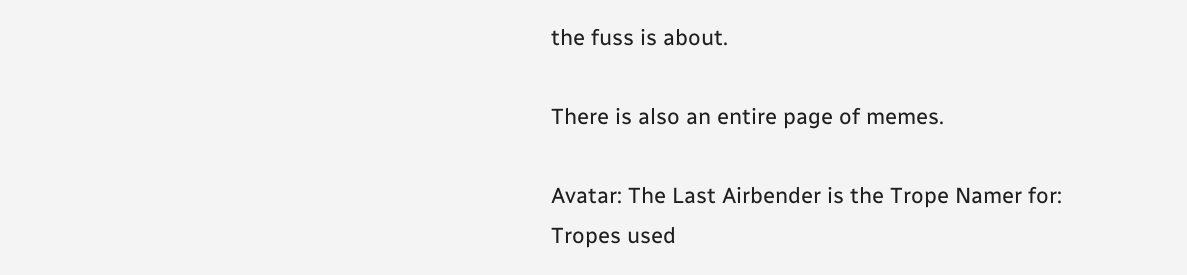the fuss is about.

There is also an entire page of memes.

Avatar: The Last Airbender is the Trope Namer for:
Tropes used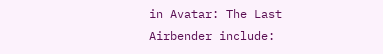in Avatar: The Last Airbender include: